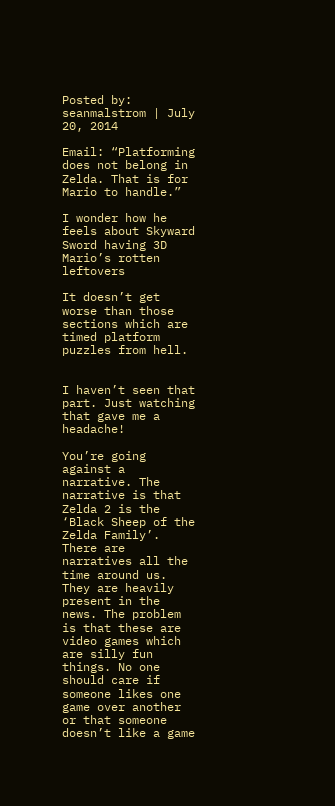Posted by: seanmalstrom | July 20, 2014

Email: “Platforming does not belong in Zelda. That is for Mario to handle.”

I wonder how he feels about Skyward Sword having 3D Mario’s rotten leftovers

It doesn’t get worse than those sections which are timed platform puzzles from hell.


I haven’t seen that part. Just watching that gave me a headache!

You’re going against a narrative. The narrative is that Zelda 2 is the ‘Black Sheep of the Zelda Family’. There are narratives all the time around us. They are heavily present in the news. The problem is that these are video games which are silly fun things. No one should care if someone likes one game over another or that someone doesn’t like a game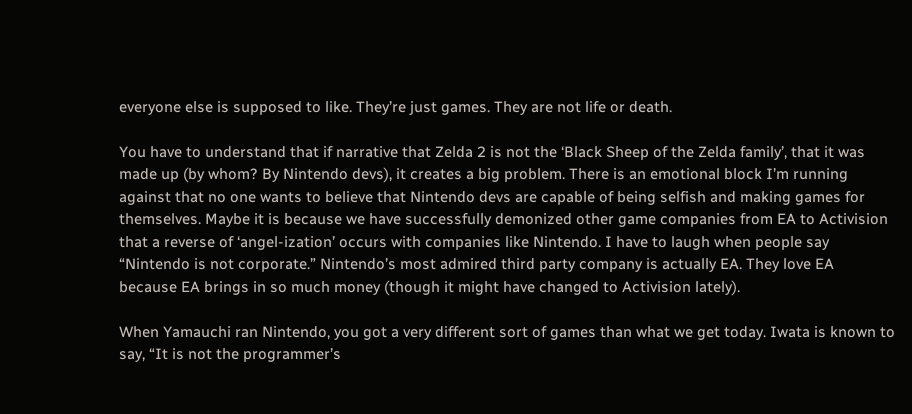everyone else is supposed to like. They’re just games. They are not life or death.

You have to understand that if narrative that Zelda 2 is not the ‘Black Sheep of the Zelda family’, that it was made up (by whom? By Nintendo devs), it creates a big problem. There is an emotional block I’m running against that no one wants to believe that Nintendo devs are capable of being selfish and making games for themselves. Maybe it is because we have successfully demonized other game companies from EA to Activision that a reverse of ‘angel-ization’ occurs with companies like Nintendo. I have to laugh when people say “Nintendo is not corporate.” Nintendo’s most admired third party company is actually EA. They love EA because EA brings in so much money (though it might have changed to Activision lately).

When Yamauchi ran Nintendo, you got a very different sort of games than what we get today. Iwata is known to say, “It is not the programmer’s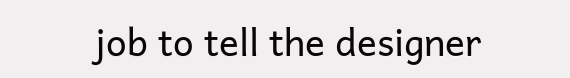job to tell the designer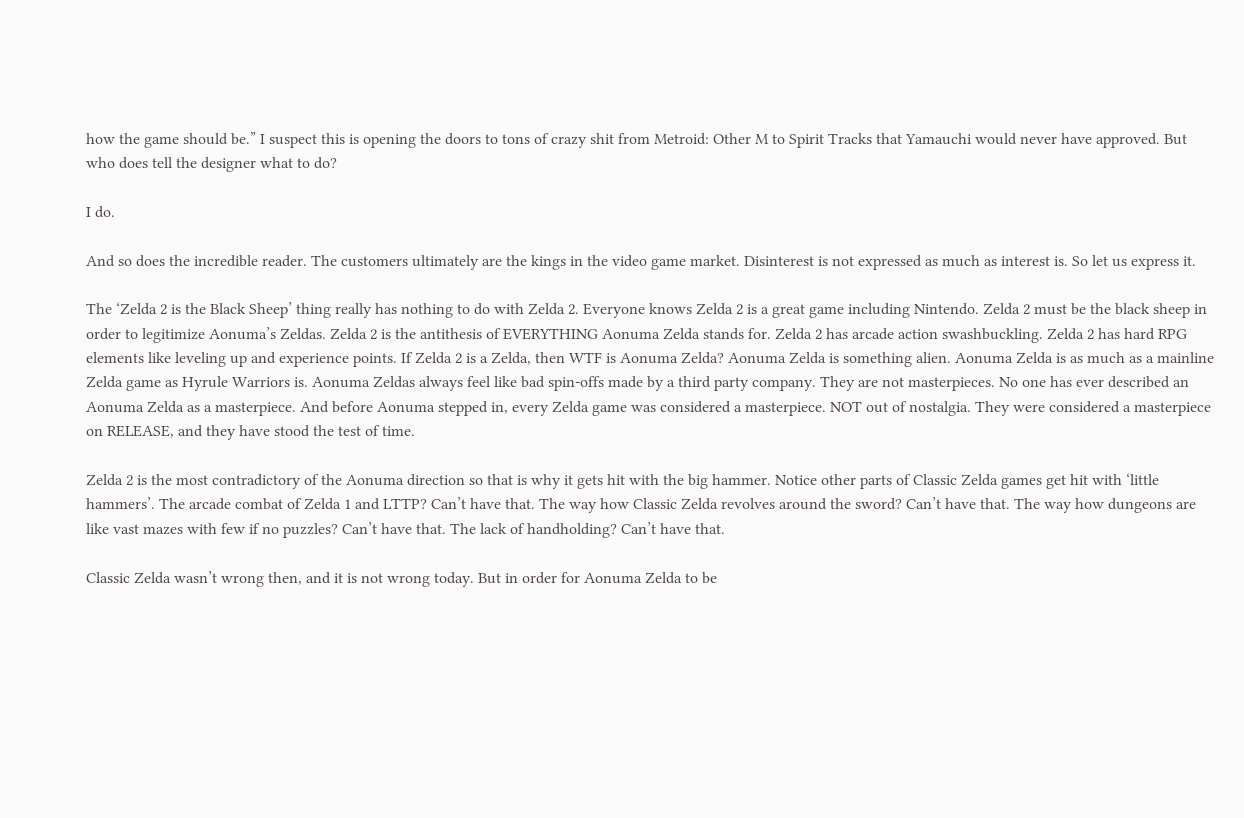how the game should be.” I suspect this is opening the doors to tons of crazy shit from Metroid: Other M to Spirit Tracks that Yamauchi would never have approved. But who does tell the designer what to do?

I do.

And so does the incredible reader. The customers ultimately are the kings in the video game market. Disinterest is not expressed as much as interest is. So let us express it.

The ‘Zelda 2 is the Black Sheep’ thing really has nothing to do with Zelda 2. Everyone knows Zelda 2 is a great game including Nintendo. Zelda 2 must be the black sheep in order to legitimize Aonuma’s Zeldas. Zelda 2 is the antithesis of EVERYTHING Aonuma Zelda stands for. Zelda 2 has arcade action swashbuckling. Zelda 2 has hard RPG elements like leveling up and experience points. If Zelda 2 is a Zelda, then WTF is Aonuma Zelda? Aonuma Zelda is something alien. Aonuma Zelda is as much as a mainline Zelda game as Hyrule Warriors is. Aonuma Zeldas always feel like bad spin-offs made by a third party company. They are not masterpieces. No one has ever described an Aonuma Zelda as a masterpiece. And before Aonuma stepped in, every Zelda game was considered a masterpiece. NOT out of nostalgia. They were considered a masterpiece on RELEASE, and they have stood the test of time.

Zelda 2 is the most contradictory of the Aonuma direction so that is why it gets hit with the big hammer. Notice other parts of Classic Zelda games get hit with ‘little hammers’. The arcade combat of Zelda 1 and LTTP? Can’t have that. The way how Classic Zelda revolves around the sword? Can’t have that. The way how dungeons are like vast mazes with few if no puzzles? Can’t have that. The lack of handholding? Can’t have that.

Classic Zelda wasn’t wrong then, and it is not wrong today. But in order for Aonuma Zelda to be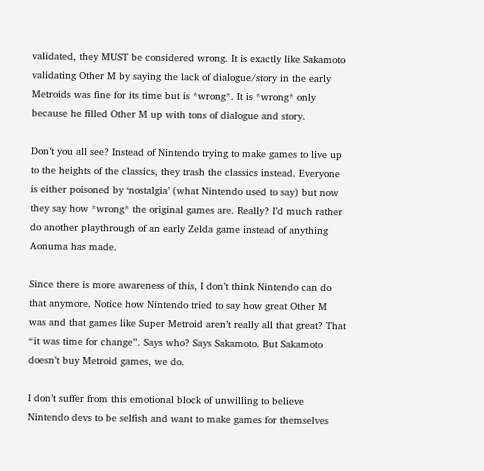validated, they MUST be considered wrong. It is exactly like Sakamoto validating Other M by saying the lack of dialogue/story in the early Metroids was fine for its time but is *wrong*. It is *wrong* only because he filled Other M up with tons of dialogue and story.

Don’t you all see? Instead of Nintendo trying to make games to live up to the heights of the classics, they trash the classics instead. Everyone is either poisoned by ‘nostalgia’ (what Nintendo used to say) but now they say how *wrong* the original games are. Really? I’d much rather do another playthrough of an early Zelda game instead of anything Aonuma has made.

Since there is more awareness of this, I don’t think Nintendo can do that anymore. Notice how Nintendo tried to say how great Other M was and that games like Super Metroid aren’t really all that great? That “it was time for change”. Says who? Says Sakamoto. But Sakamoto doesn’t buy Metroid games, we do.

I don’t suffer from this emotional block of unwilling to believe Nintendo devs to be selfish and want to make games for themselves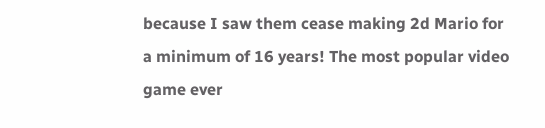because I saw them cease making 2d Mario for a minimum of 16 years! The most popular video game ever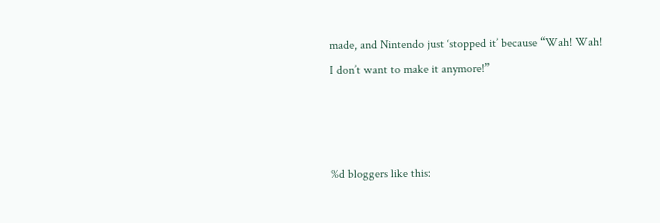made, and Nintendo just ‘stopped it’ because “Wah! Wah! I don’t want to make it anymore!”



%d bloggers like this: